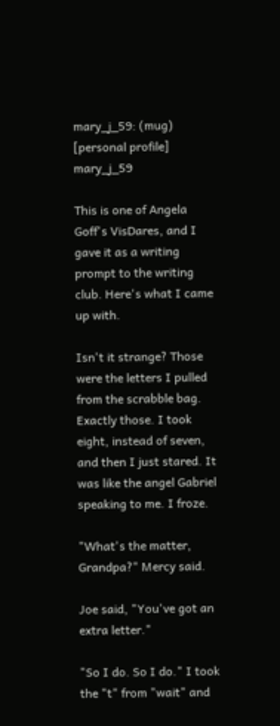mary_j_59: (mug)
[personal profile] mary_j_59

This is one of Angela Goff's VisDares, and I gave it as a writing prompt to the writing club. Here's what I came up with.

Isn't it strange? Those were the letters I pulled from the scrabble bag. Exactly those. I took eight, instead of seven, and then I just stared. It was like the angel Gabriel speaking to me. I froze.

"What's the matter, Grandpa?" Mercy said.

Joe said, "You've got an extra letter."

"So I do. So I do." I took the "t" from "wait" and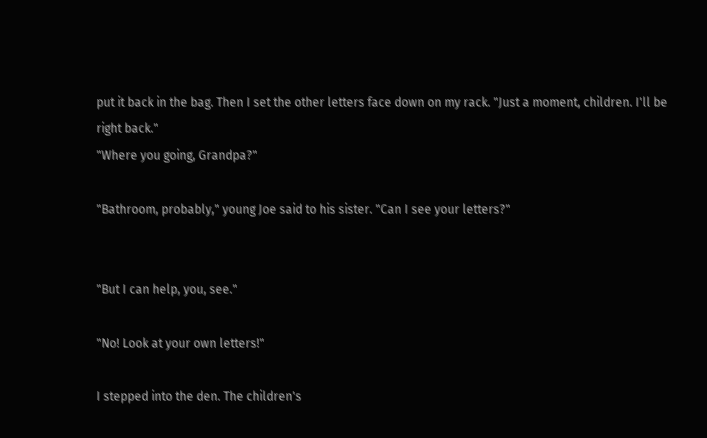put it back in the bag. Then I set the other letters face down on my rack. "Just a moment, children. I'll be right back."
"Where you going, Grandpa?"

"Bathroom, probably," young Joe said to his sister. "Can I see your letters?"


"But I can help, you, see."

"No! Look at your own letters!"

I stepped into the den. The children's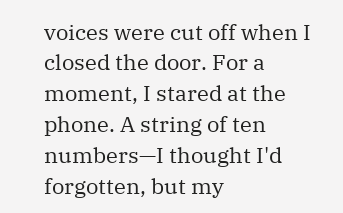voices were cut off when I closed the door. For a moment, I stared at the phone. A string of ten numbers—I thought I'd forgotten, but my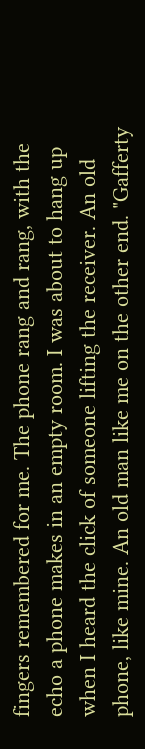fingers remembered for me. The phone rang and rang, with the echo a phone makes in an empty room. I was about to hang up when I heard the click of someone lifting the receiver. An old phone, like mine. An old man like me on the other end. "Gafferty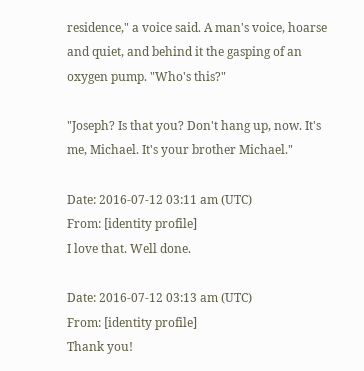residence," a voice said. A man's voice, hoarse and quiet, and behind it the gasping of an oxygen pump. "Who's this?"

"Joseph? Is that you? Don't hang up, now. It's me, Michael. It's your brother Michael."

Date: 2016-07-12 03:11 am (UTC)
From: [identity profile]
I love that. Well done.

Date: 2016-07-12 03:13 am (UTC)
From: [identity profile]
Thank you!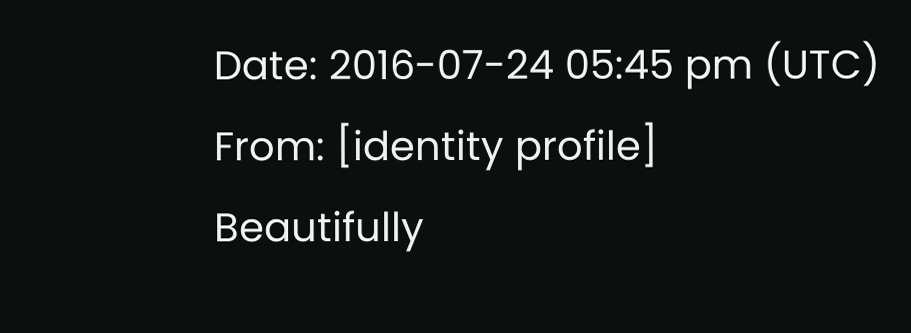Date: 2016-07-24 05:45 pm (UTC)
From: [identity profile]
Beautifully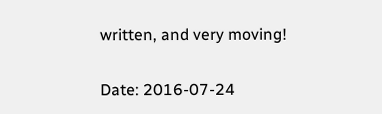written, and very moving!

Date: 2016-07-24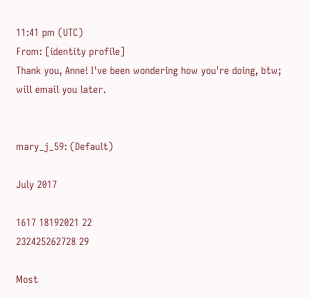11:41 pm (UTC)
From: [identity profile]
Thank you, Anne! I've been wondering how you're doing, btw; will email you later.


mary_j_59: (Default)

July 2017

1617 18192021 22
232425262728 29

Most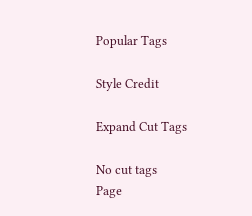Popular Tags

Style Credit

Expand Cut Tags

No cut tags
Page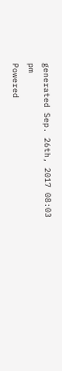generated Sep. 26th, 2017 08:03 pm
Powered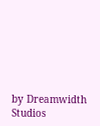by Dreamwidth Studios